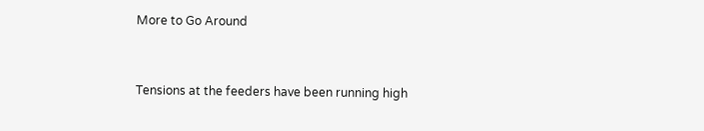More to Go Around


Tensions at the feeders have been running high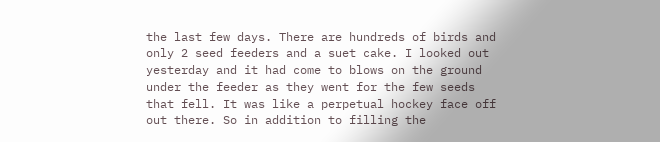the last few days. There are hundreds of birds and only 2 seed feeders and a suet cake. I looked out yesterday and it had come to blows on the ground under the feeder as they went for the few seeds that fell. It was like a perpetual hockey face off out there. So in addition to filling the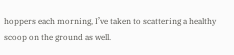hoppers each morning, I’ve taken to scattering a healthy scoop on the ground as well.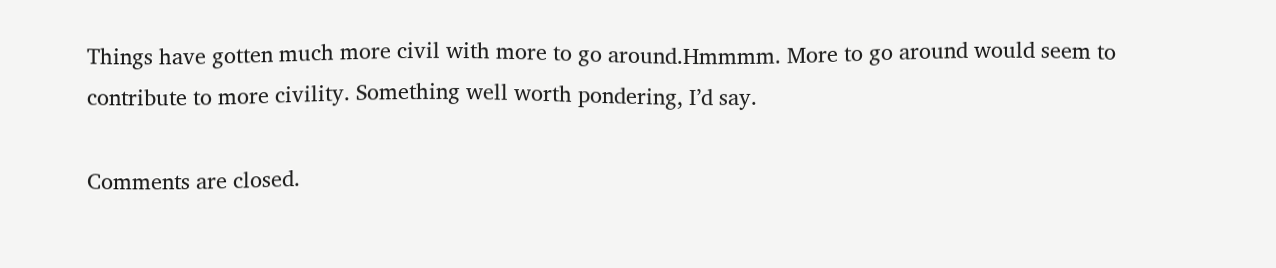Things have gotten much more civil with more to go around.Hmmmm. More to go around would seem to contribute to more civility. Something well worth pondering, I’d say.

Comments are closed.